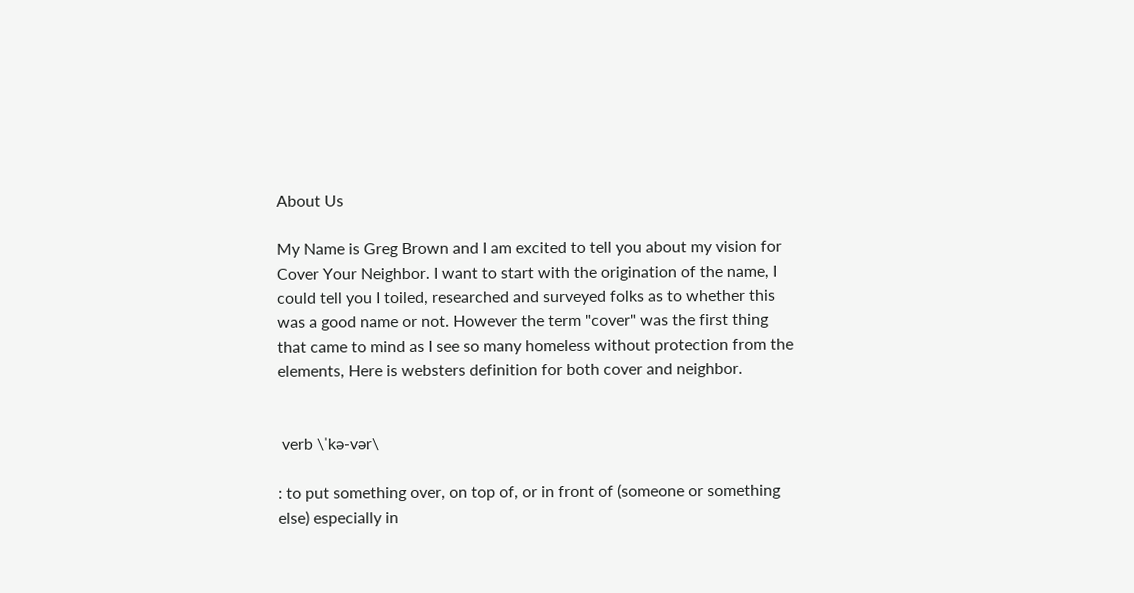About Us

My Name is Greg Brown and I am excited to tell you about my vision for Cover Your Neighbor. I want to start with the origination of the name, I could tell you I toiled, researched and surveyed folks as to whether this was a good name or not. However the term "cover" was the first thing that came to mind as I see so many homeless without protection from the elements, Here is websters definition for both cover and neighbor.


 verb \ˈkə-vər\

: to put something over, on top of, or in front of (someone or something else) especially in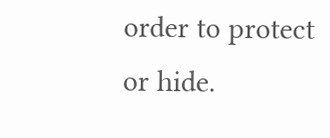order to protect or hide.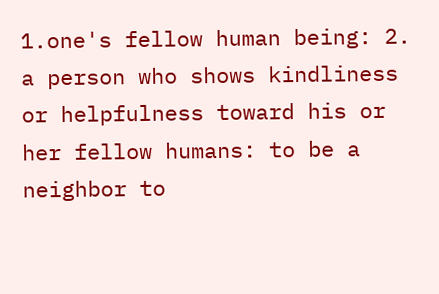1.one's fellow human being: 2. a person who shows kindliness or helpfulness toward his or her fellow humans: to be a neighbor to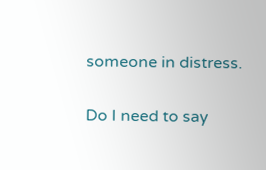someone in distress.

Do I need to say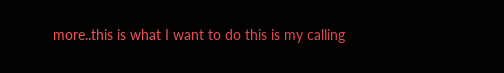more..this is what I want to do this is my calling